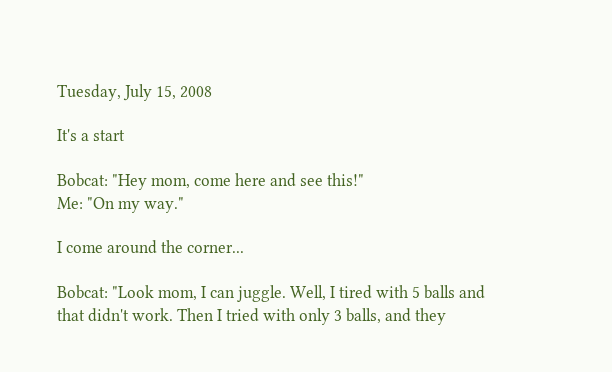Tuesday, July 15, 2008

It's a start

Bobcat: "Hey mom, come here and see this!"
Me: "On my way."

I come around the corner...

Bobcat: "Look mom, I can juggle. Well, I tired with 5 balls and that didn't work. Then I tried with only 3 balls, and they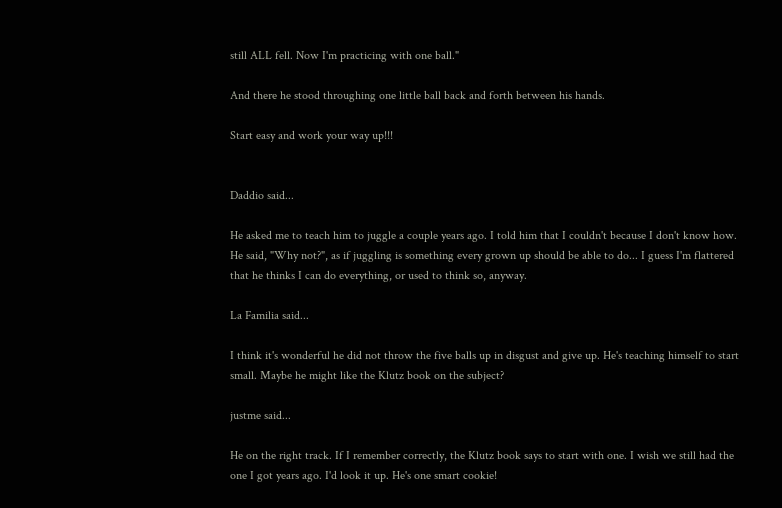still ALL fell. Now I'm practicing with one ball."

And there he stood throughing one little ball back and forth between his hands.

Start easy and work your way up!!!


Daddio said...

He asked me to teach him to juggle a couple years ago. I told him that I couldn't because I don't know how. He said, "Why not?", as if juggling is something every grown up should be able to do... I guess I'm flattered that he thinks I can do everything, or used to think so, anyway.

La Familia said...

I think it's wonderful he did not throw the five balls up in disgust and give up. He's teaching himself to start small. Maybe he might like the Klutz book on the subject?

justme said...

He on the right track. If I remember correctly, the Klutz book says to start with one. I wish we still had the one I got years ago. I'd look it up. He's one smart cookie!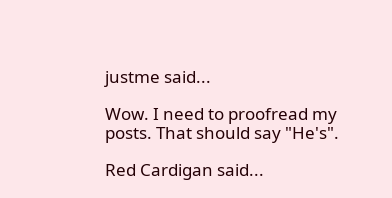justme said...

Wow. I need to proofread my posts. That should say "He's".

Red Cardigan said...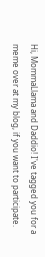Hi, MommaLlama and Daddio! I've tagged you for a meme over at my blog, if you want to participate.